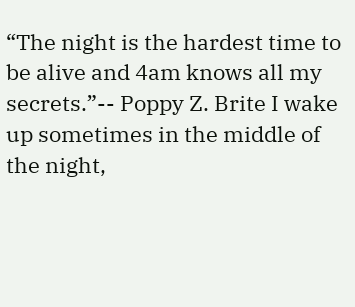“The night is the hardest time to be alive and 4am knows all my secrets.”-- Poppy Z. Brite I wake up sometimes in the middle of the night,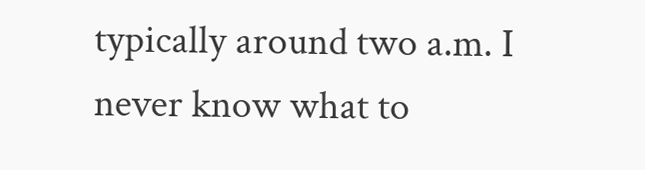typically around two a.m. I never know what to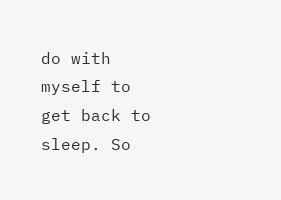do with myself to get back to sleep. So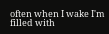often when I wake I'm filled with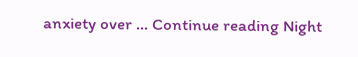anxiety over … Continue reading Night